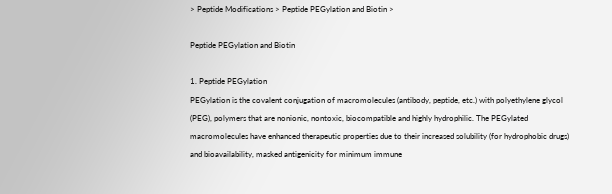> Peptide Modifications > Peptide PEGylation and Biotin >

Peptide PEGylation and Biotin

1. Peptide PEGylation
PEGylation is the covalent conjugation of macromolecules (antibody, peptide, etc.) with polyethylene glycol (PEG), polymers that are nonionic, nontoxic, biocompatible and highly hydrophilic. The PEGylated macromolecules have enhanced therapeutic properties due to their increased solubility (for hydrophobic drugs) and bioavailability, masked antigenicity for minimum immune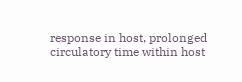response in host, prolonged circulatory time within host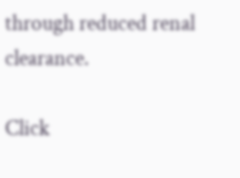through reduced renal clearance.

Click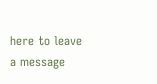here to leave a message